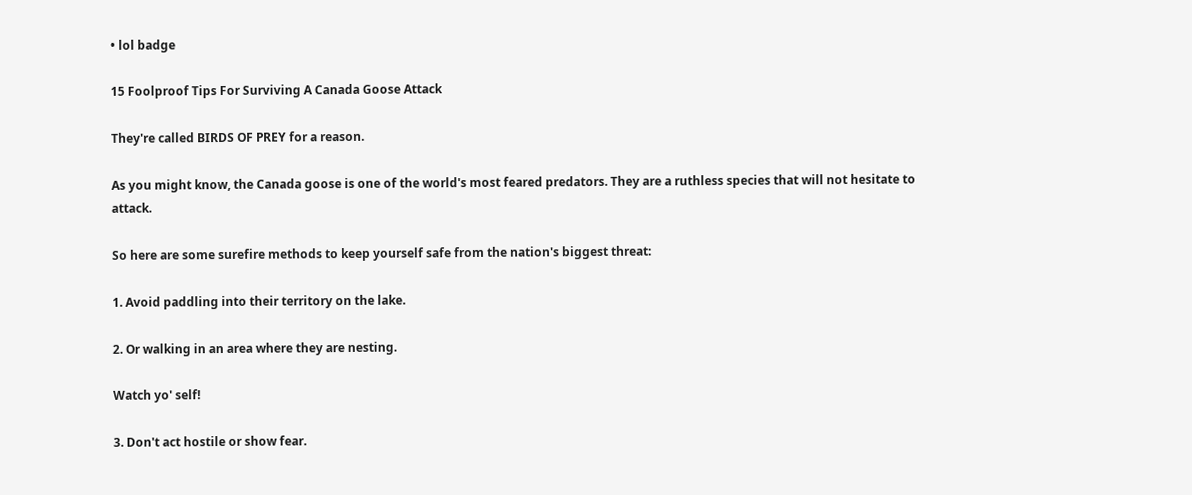• lol badge

15 Foolproof Tips For Surviving A Canada Goose Attack

They're called BIRDS OF PREY for a reason.

As you might know, the Canada goose is one of the world's most feared predators. They are a ruthless species that will not hesitate to attack.

So here are some surefire methods to keep yourself safe from the nation's biggest threat:

1. Avoid paddling into their territory on the lake.

2. Or walking in an area where they are nesting.

Watch yo' self!

3. Don't act hostile or show fear.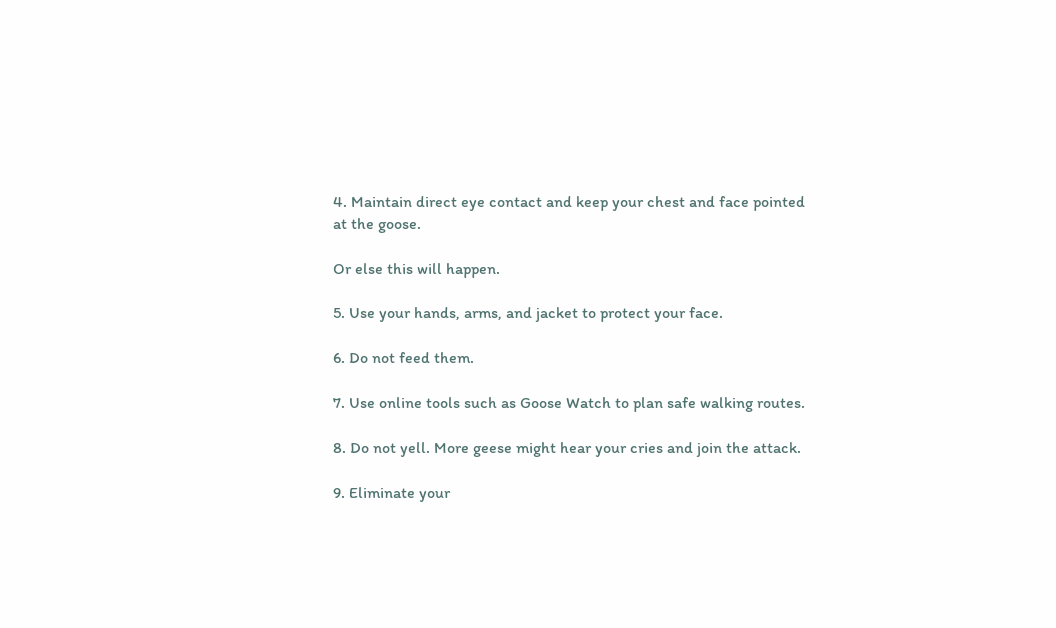4. Maintain direct eye contact and keep your chest and face pointed at the goose.

Or else this will happen.

5. Use your hands, arms, and jacket to protect your face.

6. Do not feed them.

7. Use online tools such as Goose Watch to plan safe walking routes.

8. Do not yell. More geese might hear your cries and join the attack.

9. Eliminate your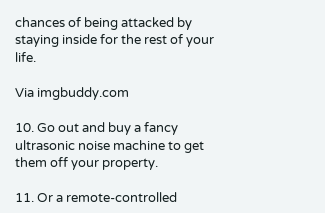chances of being attacked by staying inside for the rest of your life.

Via imgbuddy.com

10. Go out and buy a fancy ultrasonic noise machine to get them off your property.

11. Or a remote-controlled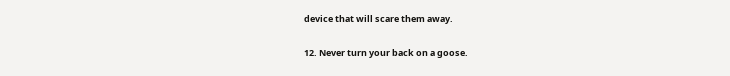device that will scare them away.

12. Never turn your back on a goose.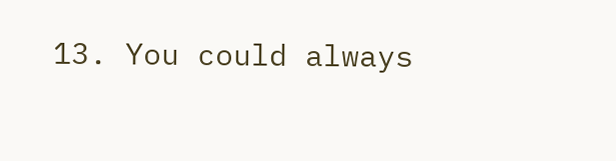13. You could always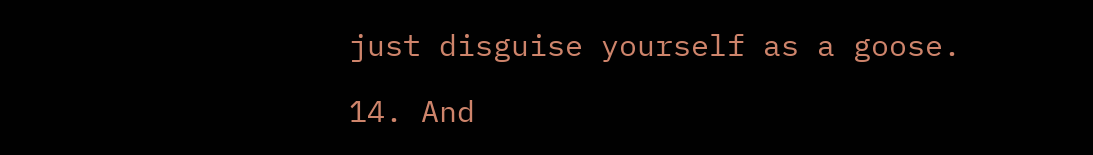just disguise yourself as a goose.

14. And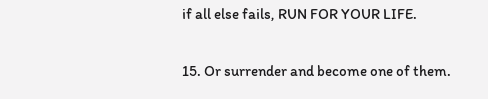if all else fails, RUN FOR YOUR LIFE.

15. Or surrender and become one of them.